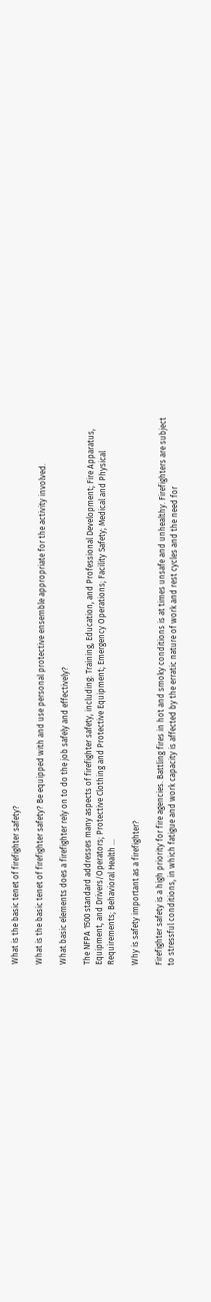What is the basic tenet of firefighter safety?

What is the basic tenet of firefighter safety? Be equipped with and use personal protective ensemble appropriate for the activity involved.

What basic elements does a firefighter rely on to do the job safely and effectively?

The NFPA 1500 standard addresses many aspects of firefighter safety, including: Training, Education, and Professional Development; Fire Apparatus, Equipment, and Drivers/Operators; Protective Clothing and Protective Equipment; Emergency Operations; Facility Safety; Medical and Physical Requirements; Behavioral Health …

Why is safety important as a firefighter?

Firefighter safety is a high priority for fire agencies. Battling fires in hot and smoky conditions is at times unsafe and unhealthy. Firefighters are subject to stressful conditions, in which fatigue and work capacity is affected by the erratic nature of work and rest cycles and the need for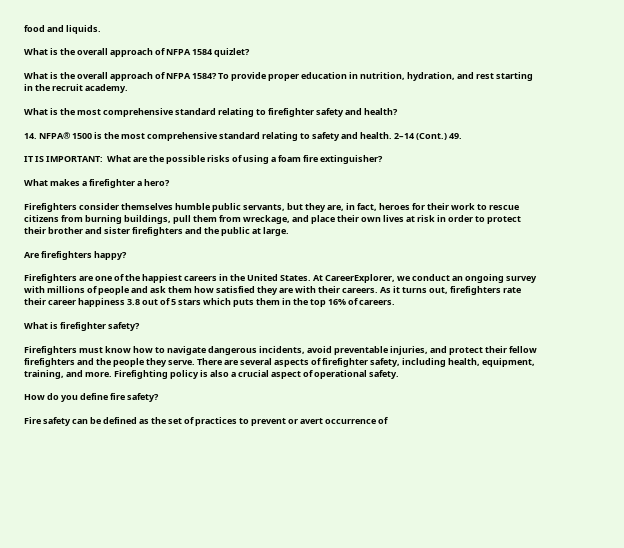food and liquids.

What is the overall approach of NFPA 1584 quizlet?

What is the overall approach of NFPA 1584? To provide proper education in nutrition, hydration, and rest starting in the recruit academy.

What is the most comprehensive standard relating to firefighter safety and health?

14. NFPA® 1500 is the most comprehensive standard relating to safety and health. 2–14 (Cont.) 49.

IT IS IMPORTANT:  What are the possible risks of using a foam fire extinguisher?

What makes a firefighter a hero?

Firefighters consider themselves humble public servants, but they are, in fact, heroes for their work to rescue citizens from burning buildings, pull them from wreckage, and place their own lives at risk in order to protect their brother and sister firefighters and the public at large.

Are firefighters happy?

Firefighters are one of the happiest careers in the United States. At CareerExplorer, we conduct an ongoing survey with millions of people and ask them how satisfied they are with their careers. As it turns out, firefighters rate their career happiness 3.8 out of 5 stars which puts them in the top 16% of careers.

What is firefighter safety?

Firefighters must know how to navigate dangerous incidents, avoid preventable injuries, and protect their fellow firefighters and the people they serve. There are several aspects of firefighter safety, including health, equipment, training, and more. Firefighting policy is also a crucial aspect of operational safety.

How do you define fire safety?

Fire safety can be defined as the set of practices to prevent or avert occurrence of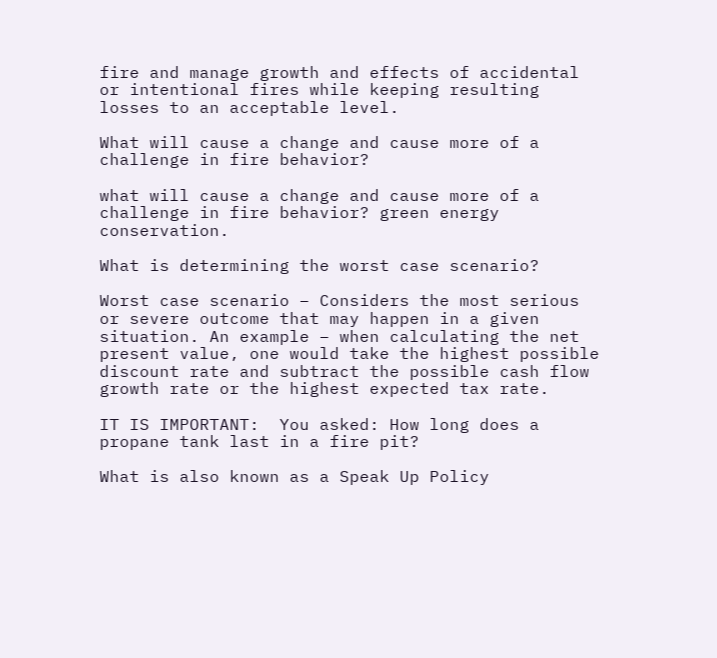fire and manage growth and effects of accidental or intentional fires while keeping resulting losses to an acceptable level.

What will cause a change and cause more of a challenge in fire behavior?

what will cause a change and cause more of a challenge in fire behavior? green energy conservation.

What is determining the worst case scenario?

Worst case scenario – Considers the most serious or severe outcome that may happen in a given situation. An example – when calculating the net present value, one would take the highest possible discount rate and subtract the possible cash flow growth rate or the highest expected tax rate.

IT IS IMPORTANT:  You asked: How long does a propane tank last in a fire pit?

What is also known as a Speak Up Policy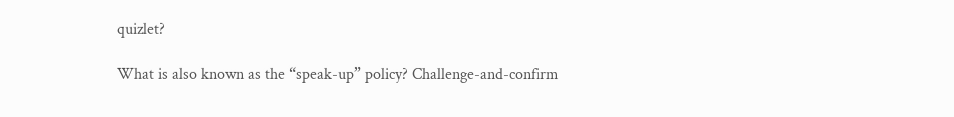quizlet?

What is also known as the “speak-up” policy? Challenge-and-confirm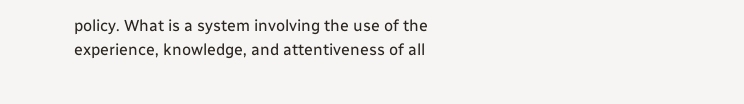policy. What is a system involving the use of the experience, knowledge, and attentiveness of all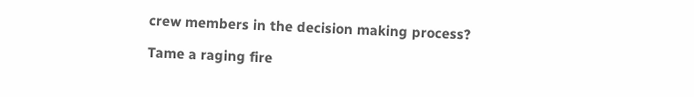crew members in the decision making process?

Tame a raging fire